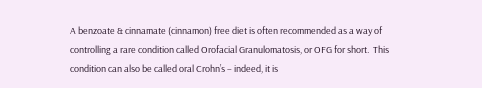A benzoate & cinnamate (cinnamon) free diet is often recommended as a way of controlling a rare condition called Orofacial Granulomatosis, or OFG for short.  This condition can also be called oral Crohn’s – indeed, it is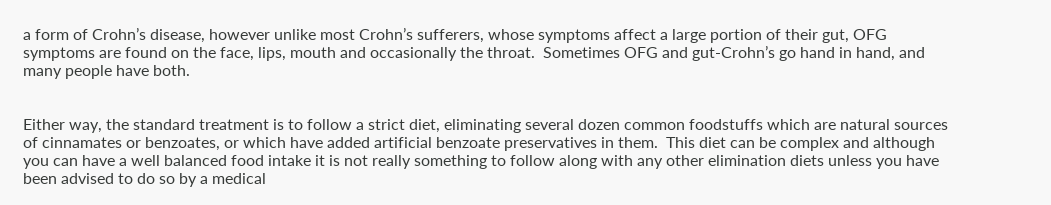a form of Crohn’s disease, however unlike most Crohn’s sufferers, whose symptoms affect a large portion of their gut, OFG symptoms are found on the face, lips, mouth and occasionally the throat.  Sometimes OFG and gut-Crohn’s go hand in hand, and many people have both.


Either way, the standard treatment is to follow a strict diet, eliminating several dozen common foodstuffs which are natural sources of cinnamates or benzoates, or which have added artificial benzoate preservatives in them.  This diet can be complex and although you can have a well balanced food intake it is not really something to follow along with any other elimination diets unless you have been advised to do so by a medical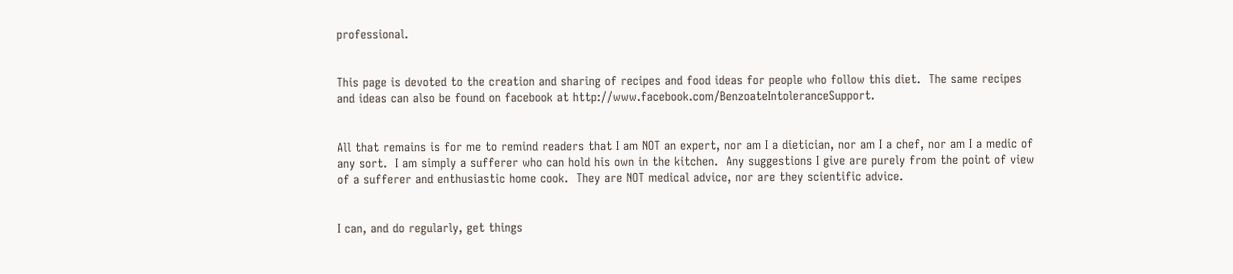professional.


This page is devoted to the creation and sharing of recipes and food ideas for people who follow this diet.  The same recipes and ideas can also be found on facebook at http://www.facebook.com/BenzoateIntoleranceSupport.


All that remains is for me to remind readers that I am NOT an expert, nor am I a dietician, nor am I a chef, nor am I a medic of any sort.  I am simply a sufferer who can hold his own in the kitchen.  Any suggestions I give are purely from the point of view of a sufferer and enthusiastic home cook.  They are NOT medical advice, nor are they scientific advice.


I can, and do regularly, get things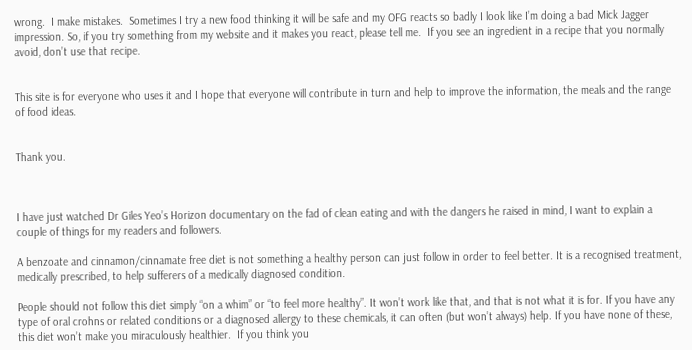wrong.  I make mistakes.  Sometimes I try a new food thinking it will be safe and my OFG reacts so badly I look like I’m doing a bad Mick Jagger impression. So, if you try something from my website and it makes you react, please tell me.  If you see an ingredient in a recipe that you normally avoid, don’t use that recipe.


This site is for everyone who uses it and I hope that everyone will contribute in turn and help to improve the information, the meals and the range of food ideas.


Thank you.



I have just watched Dr Giles Yeo’s Horizon documentary on the fad of clean eating and with the dangers he raised in mind, I want to explain a couple of things for my readers and followers.

A benzoate and cinnamon/cinnamate free diet is not something a healthy person can just follow in order to feel better. It is a recognised treatment, medically prescribed, to help sufferers of a medically diagnosed condition.

People should not follow this diet simply “on a whim” or “to feel more healthy”. It won’t work like that, and that is not what it is for. If you have any type of oral crohns or related conditions or a diagnosed allergy to these chemicals, it can often (but won’t always) help. If you have none of these, this diet won’t make you miraculously healthier.  If you think you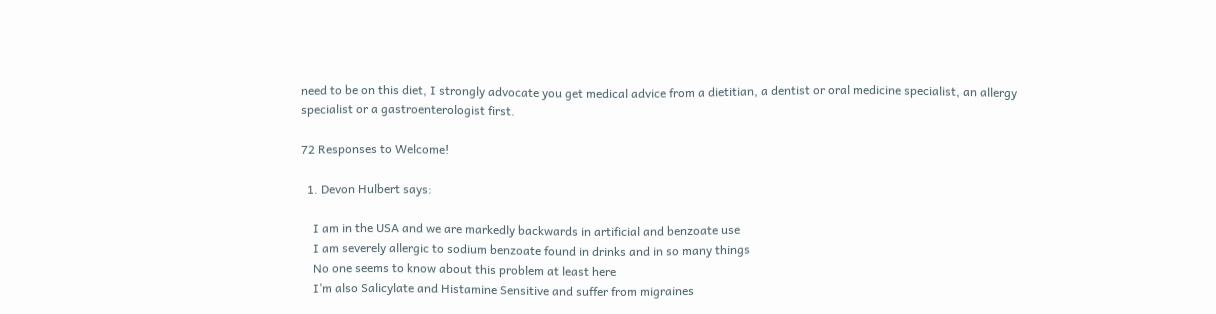need to be on this diet, I strongly advocate you get medical advice from a dietitian, a dentist or oral medicine specialist, an allergy specialist or a gastroenterologist first.

72 Responses to Welcome!

  1. Devon Hulbert says:

    I am in the USA and we are markedly backwards in artificial and benzoate use
    I am severely allergic to sodium benzoate found in drinks and in so many things
    No one seems to know about this problem at least here
    I’m also Salicylate and Histamine Sensitive and suffer from migraines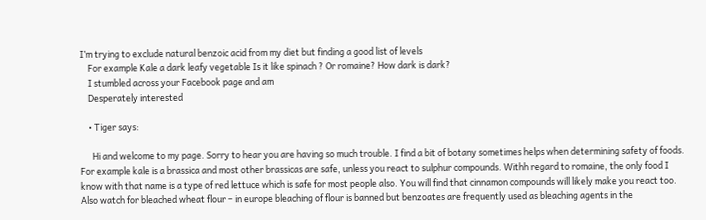I’m trying to exclude natural benzoic acid from my diet but finding a good list of levels
    For example Kale a dark leafy vegetable Is it like spinach ? Or romaine? How dark is dark?
    I stumbled across your Facebook page and am
    Desperately interested

    • Tiger says:

      Hi and welcome to my page. Sorry to hear you are having so much trouble. I find a bit of botany sometimes helps when determining safety of foods. For example kale is a brassica and most other brassicas are safe, unless you react to sulphur compounds. Withh regard to romaine, the only food I know with that name is a type of red lettuce which is safe for most people also. You will find that cinnamon compounds will likely make you react too. Also watch for bleached wheat flour – in europe bleaching of flour is banned but benzoates are frequently used as bleaching agents in the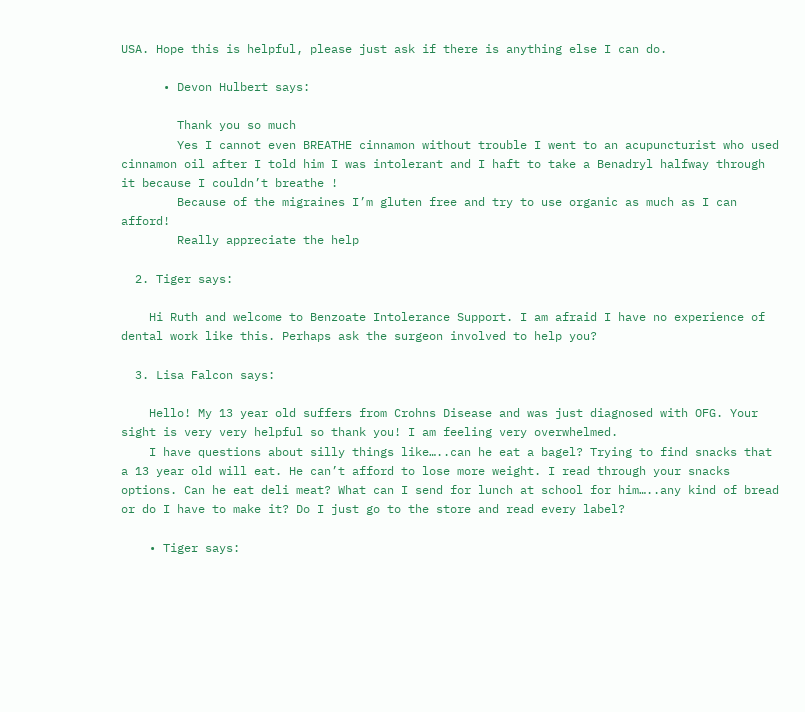USA. Hope this is helpful, please just ask if there is anything else I can do.

      • Devon Hulbert says:

        Thank you so much
        Yes I cannot even BREATHE cinnamon without trouble I went to an acupuncturist who used cinnamon oil after I told him I was intolerant and I haft to take a Benadryl halfway through it because I couldn’t breathe !
        Because of the migraines I’m gluten free and try to use organic as much as I can afford!
        Really appreciate the help

  2. Tiger says:

    Hi Ruth and welcome to Benzoate Intolerance Support. I am afraid I have no experience of dental work like this. Perhaps ask the surgeon involved to help you?

  3. Lisa Falcon says:

    Hello! My 13 year old suffers from Crohns Disease and was just diagnosed with OFG. Your sight is very very helpful so thank you! I am feeling very overwhelmed.
    I have questions about silly things like…..can he eat a bagel? Trying to find snacks that a 13 year old will eat. He can’t afford to lose more weight. I read through your snacks options. Can he eat deli meat? What can I send for lunch at school for him…..any kind of bread or do I have to make it? Do I just go to the store and read every label?

    • Tiger says: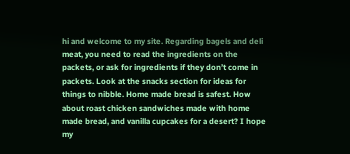hi and welcome to my site. Regarding bagels and deli meat, you need to read the ingredients on the packets, or ask for ingredients if they don’t come in packets. Look at the snacks section for ideas for things to nibble. Home made bread is safest. How about roast chicken sandwiches made with home made bread, and vanilla cupcakes for a desert? I hope my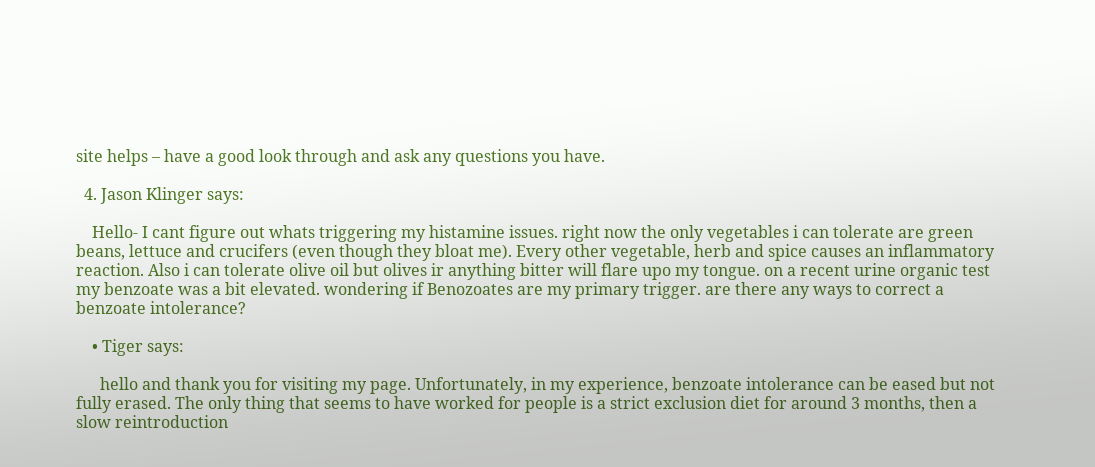site helps – have a good look through and ask any questions you have.

  4. Jason Klinger says:

    Hello- I cant figure out whats triggering my histamine issues. right now the only vegetables i can tolerate are green beans, lettuce and crucifers (even though they bloat me). Every other vegetable, herb and spice causes an inflammatory reaction. Also i can tolerate olive oil but olives ir anything bitter will flare upo my tongue. on a recent urine organic test my benzoate was a bit elevated. wondering if Benozoates are my primary trigger. are there any ways to correct a benzoate intolerance?

    • Tiger says:

      hello and thank you for visiting my page. Unfortunately, in my experience, benzoate intolerance can be eased but not fully erased. The only thing that seems to have worked for people is a strict exclusion diet for around 3 months, then a slow reintroduction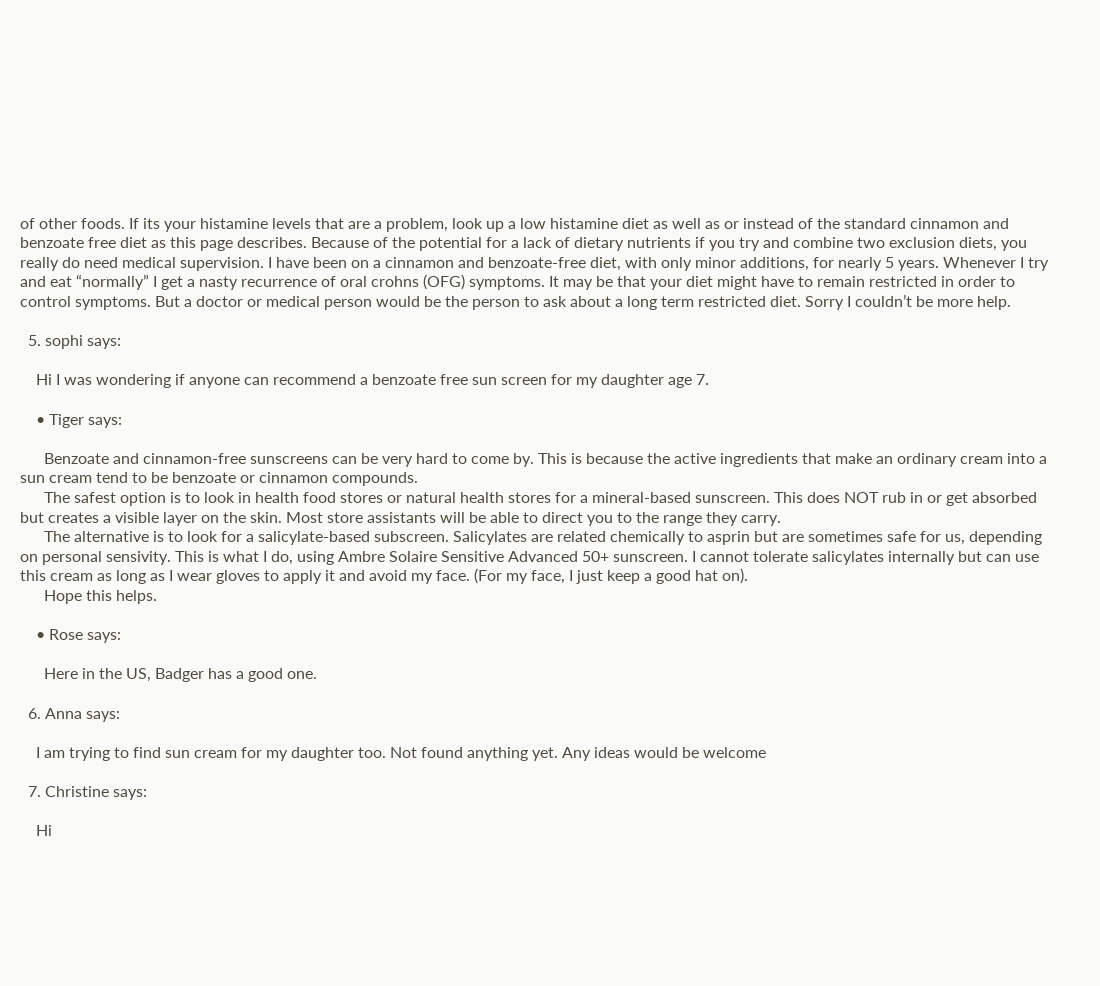of other foods. If its your histamine levels that are a problem, look up a low histamine diet as well as or instead of the standard cinnamon and benzoate free diet as this page describes. Because of the potential for a lack of dietary nutrients if you try and combine two exclusion diets, you really do need medical supervision. I have been on a cinnamon and benzoate-free diet, with only minor additions, for nearly 5 years. Whenever I try and eat “normally” I get a nasty recurrence of oral crohns (OFG) symptoms. It may be that your diet might have to remain restricted in order to control symptoms. But a doctor or medical person would be the person to ask about a long term restricted diet. Sorry I couldn’t be more help.

  5. sophi says:

    Hi I was wondering if anyone can recommend a benzoate free sun screen for my daughter age 7.

    • Tiger says:

      Benzoate and cinnamon-free sunscreens can be very hard to come by. This is because the active ingredients that make an ordinary cream into a sun cream tend to be benzoate or cinnamon compounds.
      The safest option is to look in health food stores or natural health stores for a mineral-based sunscreen. This does NOT rub in or get absorbed but creates a visible layer on the skin. Most store assistants will be able to direct you to the range they carry.
      The alternative is to look for a salicylate-based subscreen. Salicylates are related chemically to asprin but are sometimes safe for us, depending on personal sensivity. This is what I do, using Ambre Solaire Sensitive Advanced 50+ sunscreen. I cannot tolerate salicylates internally but can use this cream as long as I wear gloves to apply it and avoid my face. (For my face, I just keep a good hat on).
      Hope this helps.

    • Rose says:

      Here in the US, Badger has a good one.

  6. Anna says:

    I am trying to find sun cream for my daughter too. Not found anything yet. Any ideas would be welcome

  7. Christine says:

    Hi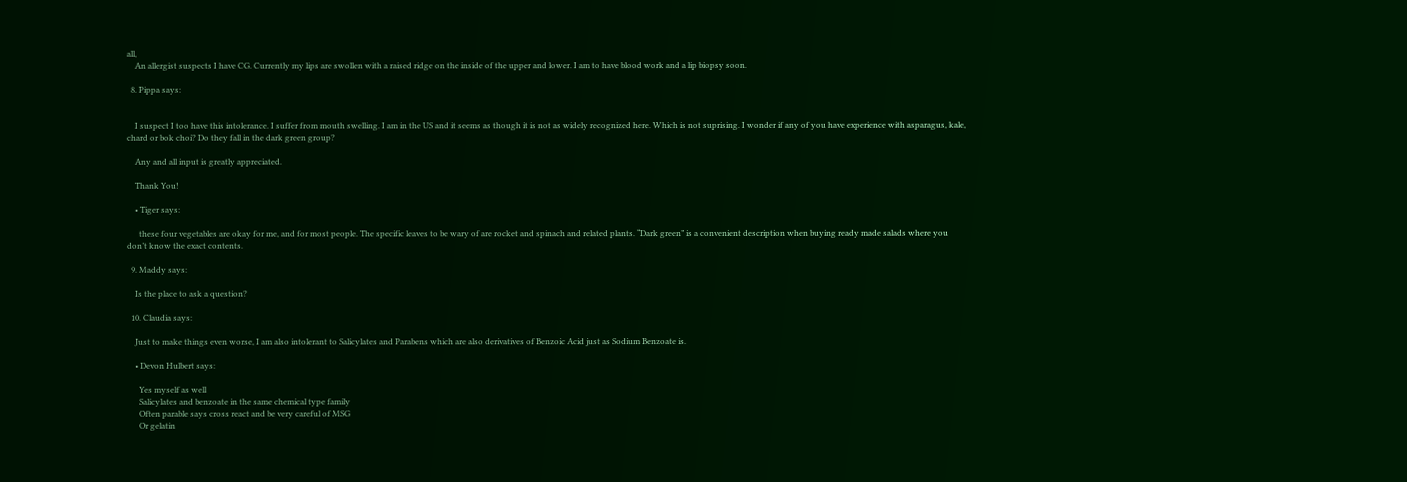all,
    An allergist suspects I have CG. Currently my lips are swollen with a raised ridge on the inside of the upper and lower. I am to have blood work and a lip biopsy soon.

  8. Pippa says:


    I suspect I too have this intolerance. I suffer from mouth swelling. I am in the US and it seems as though it is not as widely recognized here. Which is not suprising. I wonder if any of you have experience with asparagus, kale, chard or bok choi? Do they fall in the dark green group?

    Any and all input is greatly appreciated.

    Thank You!

    • Tiger says:

      these four vegetables are okay for me, and for most people. The specific leaves to be wary of are rocket and spinach and related plants. “Dark green” is a convenient description when buying ready made salads where you don’t know the exact contents.

  9. Maddy says:

    Is the place to ask a question?

  10. Claudia says:

    Just to make things even worse, I am also intolerant to Salicylates and Parabens which are also derivatives of Benzoic Acid just as Sodium Benzoate is.

    • Devon Hulbert says:

      Yes myself as well
      Salicylates and benzoate in the same chemical type family
      Often parable says cross react and be very careful of MSG
      Or gelatin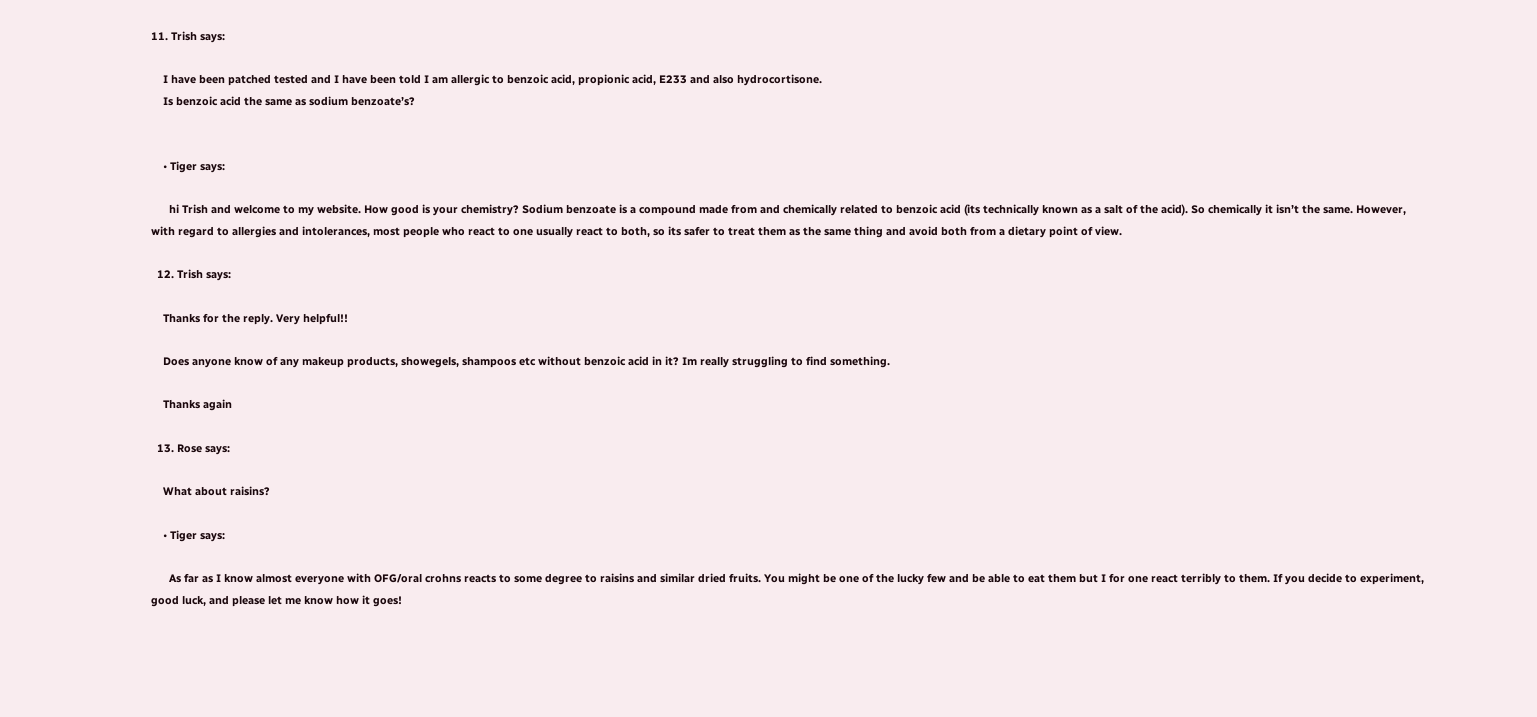11. Trish says:

    I have been patched tested and I have been told I am allergic to benzoic acid, propionic acid, E233 and also hydrocortisone.
    Is benzoic acid the same as sodium benzoate’s?


    • Tiger says:

      hi Trish and welcome to my website. How good is your chemistry? Sodium benzoate is a compound made from and chemically related to benzoic acid (its technically known as a salt of the acid). So chemically it isn’t the same. However, with regard to allergies and intolerances, most people who react to one usually react to both, so its safer to treat them as the same thing and avoid both from a dietary point of view.

  12. Trish says:

    Thanks for the reply. Very helpful!!

    Does anyone know of any makeup products, showegels, shampoos etc without benzoic acid in it? Im really struggling to find something.

    Thanks again

  13. Rose says:

    What about raisins?

    • Tiger says:

      As far as I know almost everyone with OFG/oral crohns reacts to some degree to raisins and similar dried fruits. You might be one of the lucky few and be able to eat them but I for one react terribly to them. If you decide to experiment, good luck, and please let me know how it goes!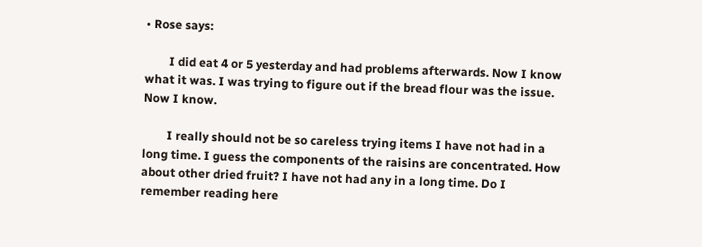• Rose says:

        I did eat 4 or 5 yesterday and had problems afterwards. Now I know what it was. I was trying to figure out if the bread flour was the issue. Now I know.

        I really should not be so careless trying items I have not had in a long time. I guess the components of the raisins are concentrated. How about other dried fruit? I have not had any in a long time. Do I remember reading here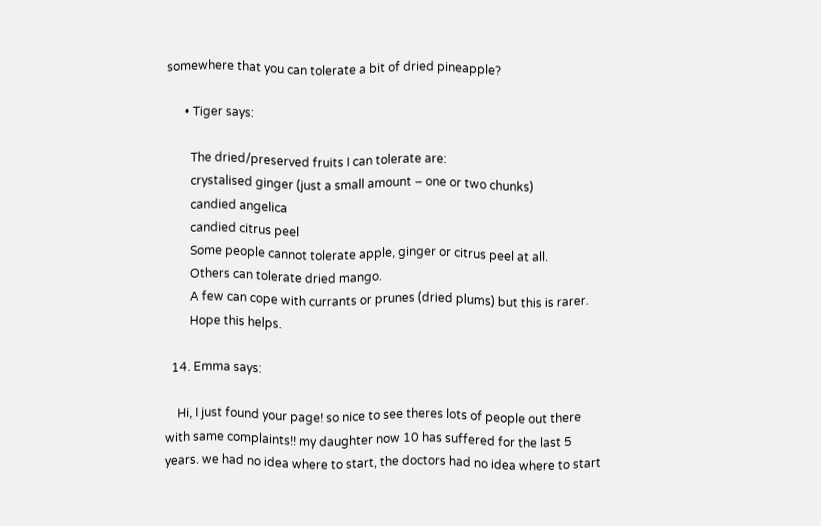somewhere that you can tolerate a bit of dried pineapple?

      • Tiger says:

        The dried/preserved fruits I can tolerate are:
        crystalised ginger (just a small amount – one or two chunks)
        candied angelica
        candied citrus peel
        Some people cannot tolerate apple, ginger or citrus peel at all.
        Others can tolerate dried mango.
        A few can cope with currants or prunes (dried plums) but this is rarer.
        Hope this helps.

  14. Emma says:

    Hi, I just found your page! so nice to see theres lots of people out there with same complaints!! my daughter now 10 has suffered for the last 5 years. we had no idea where to start, the doctors had no idea where to start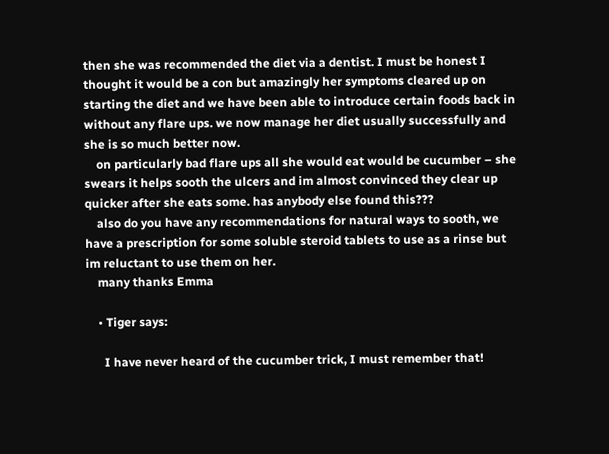then she was recommended the diet via a dentist. I must be honest I thought it would be a con but amazingly her symptoms cleared up on starting the diet and we have been able to introduce certain foods back in without any flare ups. we now manage her diet usually successfully and she is so much better now.
    on particularly bad flare ups all she would eat would be cucumber – she swears it helps sooth the ulcers and im almost convinced they clear up quicker after she eats some. has anybody else found this???
    also do you have any recommendations for natural ways to sooth, we have a prescription for some soluble steroid tablets to use as a rinse but im reluctant to use them on her.
    many thanks Emma

    • Tiger says:

      I have never heard of the cucumber trick, I must remember that!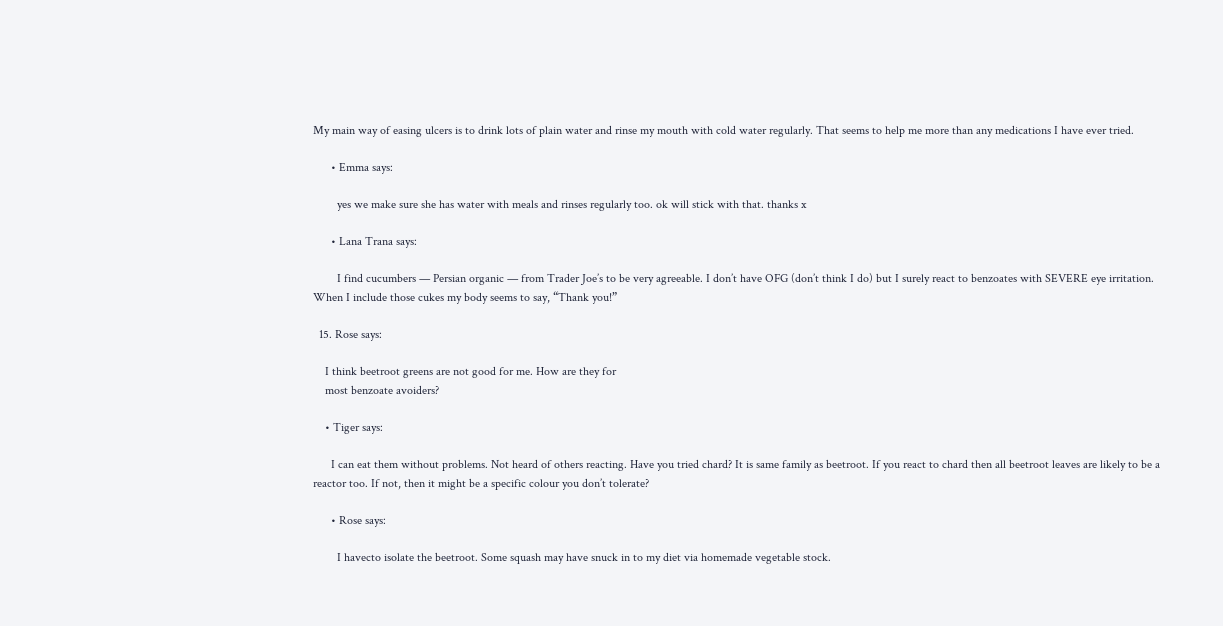My main way of easing ulcers is to drink lots of plain water and rinse my mouth with cold water regularly. That seems to help me more than any medications I have ever tried.

      • Emma says:

        yes we make sure she has water with meals and rinses regularly too. ok will stick with that. thanks x

      • Lana Trana says:

        I find cucumbers — Persian organic — from Trader Joe’s to be very agreeable. I don’t have OFG (don’t think I do) but I surely react to benzoates with SEVERE eye irritation. When I include those cukes my body seems to say, “Thank you!”

  15. Rose says:

    I think beetroot greens are not good for me. How are they for
    most benzoate avoiders?

    • Tiger says:

      I can eat them without problems. Not heard of others reacting. Have you tried chard? It is same family as beetroot. If you react to chard then all beetroot leaves are likely to be a reactor too. If not, then it might be a specific colour you don’t tolerate?

      • Rose says:

        I havecto isolate the beetroot. Some squash may have snuck in to my diet via homemade vegetable stock.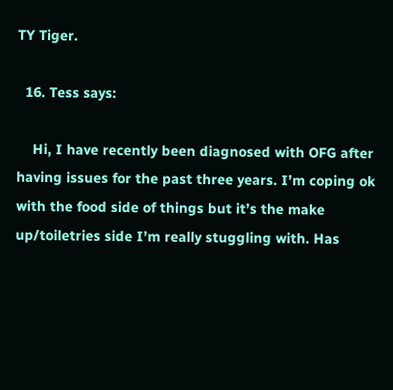TY Tiger.

  16. Tess says:

    Hi, I have recently been diagnosed with OFG after having issues for the past three years. I’m coping ok with the food side of things but it’s the make up/toiletries side I’m really stuggling with. Has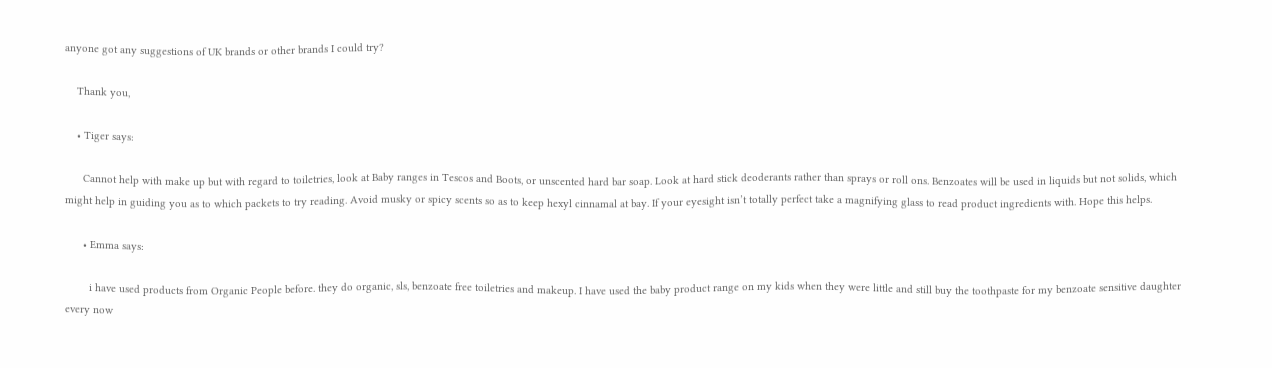anyone got any suggestions of UK brands or other brands I could try?

    Thank you,

    • Tiger says:

      Cannot help with make up but with regard to toiletries, look at Baby ranges in Tescos and Boots, or unscented hard bar soap. Look at hard stick deoderants rather than sprays or roll ons. Benzoates will be used in liquids but not solids, which might help in guiding you as to which packets to try reading. Avoid musky or spicy scents so as to keep hexyl cinnamal at bay. If your eyesight isn’t totally perfect take a magnifying glass to read product ingredients with. Hope this helps.

      • Emma says:

        i have used products from Organic People before. they do organic, sls, benzoate free toiletries and makeup. I have used the baby product range on my kids when they were little and still buy the toothpaste for my benzoate sensitive daughter every now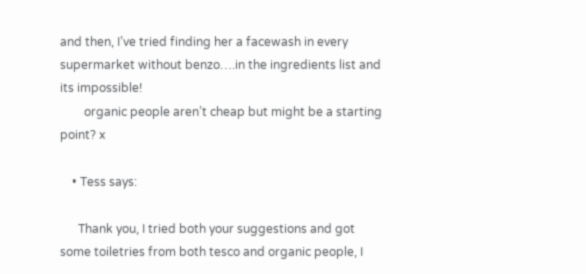and then, I’ve tried finding her a facewash in every supermarket without benzo….in the ingredients list and its impossible!
        organic people aren’t cheap but might be a starting point? x

    • Tess says:

      Thank you, I tried both your suggestions and got some toiletries from both tesco and organic people, I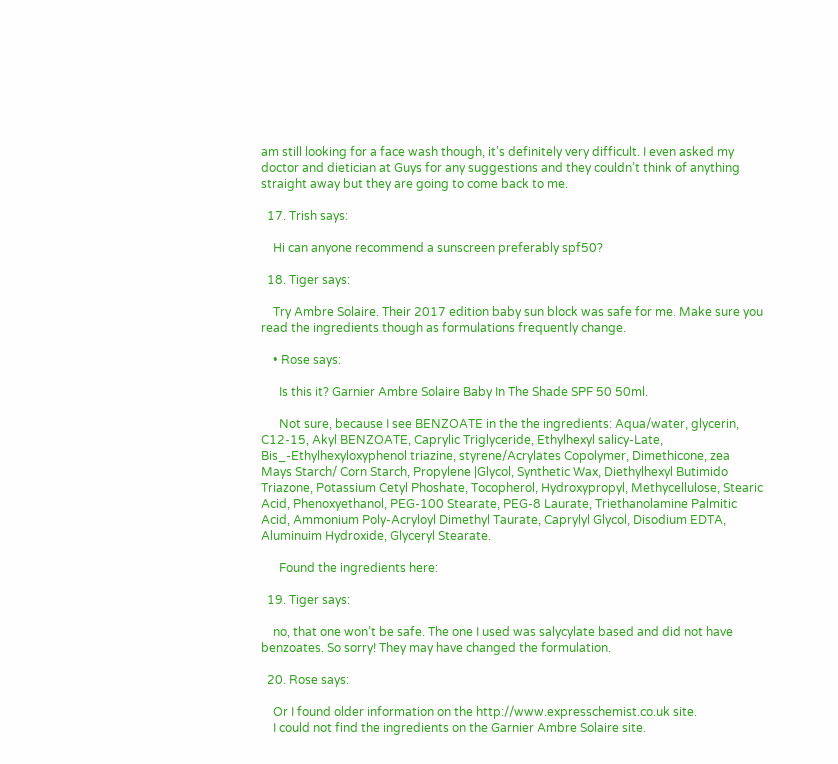am still looking for a face wash though, it’s definitely very difficult. I even asked my doctor and dietician at Guys for any suggestions and they couldn’t think of anything straight away but they are going to come back to me.

  17. Trish says:

    Hi can anyone recommend a sunscreen preferably spf50?

  18. Tiger says:

    Try Ambre Solaire. Their 2017 edition baby sun block was safe for me. Make sure you read the ingredients though as formulations frequently change.

    • Rose says:

      Is this it? Garnier Ambre Solaire Baby In The Shade SPF 50 50ml.

      Not sure, because I see BENZOATE in the the ingredients: Aqua/water, glycerin, C12-15, Akyl BENZOATE, Caprylic Triglyceride, Ethylhexyl salicy-Late, Bis_-Ethylhexyloxyphenol triazine, styrene/Acrylates Copolymer, Dimethicone, zea Mays Starch/ Corn Starch, Propylene |Glycol, Synthetic Wax, Diethylhexyl Butimido Triazone, Potassium Cetyl Phoshate, Tocopherol, Hydroxypropyl, Methycellulose, Stearic Acid, Phenoxyethanol, PEG-100 Stearate, PEG-8 Laurate, Triethanolamine Palmitic Acid, Ammonium Poly-Acryloyl Dimethyl Taurate, Caprylyl Glycol, Disodium EDTA, Aluminuim Hydroxide, Glyceryl Stearate.

      Found the ingredients here:

  19. Tiger says:

    no, that one won’t be safe. The one I used was salycylate based and did not have benzoates. So sorry! They may have changed the formulation.

  20. Rose says:

    Or I found older information on the http://www.expresschemist.co.uk site.
    I could not find the ingredients on the Garnier Ambre Solaire site.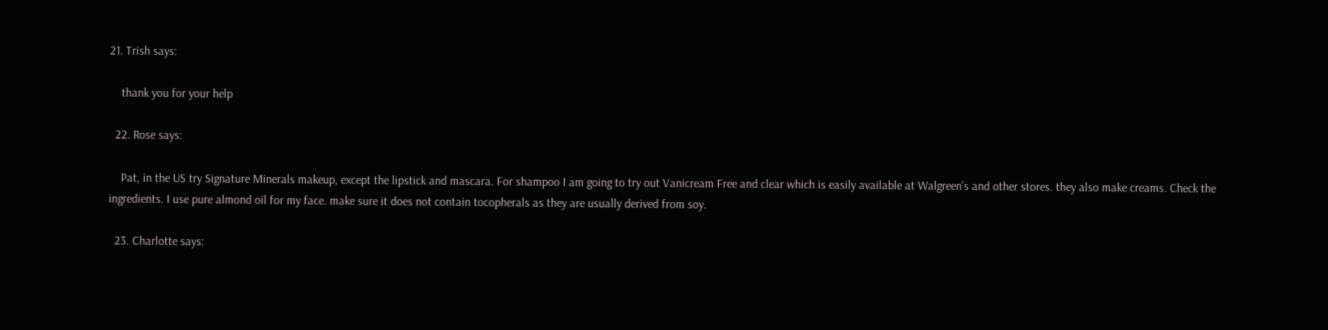21. Trish says:

    thank you for your help

  22. Rose says:

    Pat, in the US try Signature Minerals makeup, except the lipstick and mascara. For shampoo I am going to try out Vanicream Free and clear which is easily available at Walgreen’s and other stores. they also make creams. Check the ingredients. I use pure almond oil for my face. make sure it does not contain tocopherals as they are usually derived from soy.

  23. Charlotte says: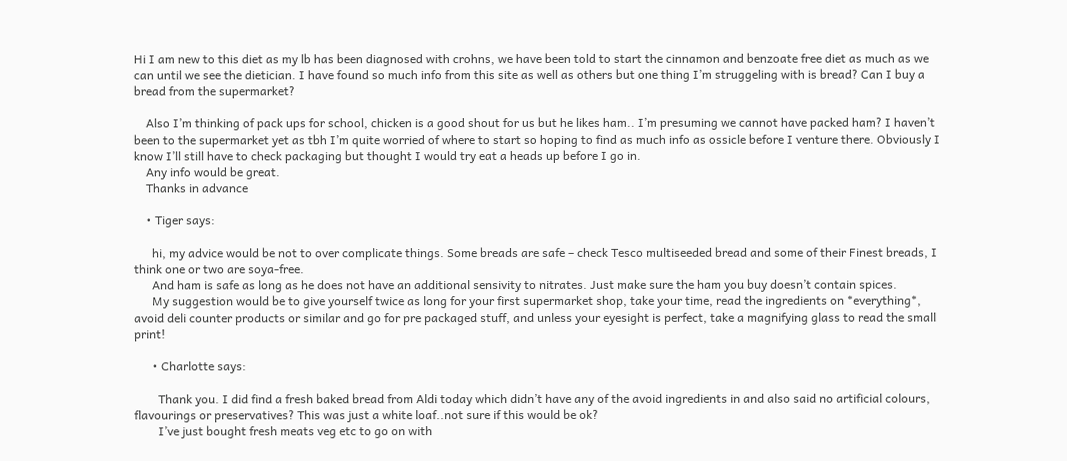Hi I am new to this diet as my lb has been diagnosed with crohns, we have been told to start the cinnamon and benzoate free diet as much as we can until we see the dietician. I have found so much info from this site as well as others but one thing I’m struggeling with is bread? Can I buy a bread from the supermarket?

    Also I’m thinking of pack ups for school, chicken is a good shout for us but he likes ham.. I’m presuming we cannot have packed ham? I haven’t been to the supermarket yet as tbh I’m quite worried of where to start so hoping to find as much info as ossicle before I venture there. Obviously I know I’ll still have to check packaging but thought I would try eat a heads up before I go in.
    Any info would be great.
    Thanks in advance

    • Tiger says:

      hi, my advice would be not to over complicate things. Some breads are safe – check Tesco multiseeded bread and some of their Finest breads, I think one or two are soya-free.
      And ham is safe as long as he does not have an additional sensivity to nitrates. Just make sure the ham you buy doesn’t contain spices.
      My suggestion would be to give yourself twice as long for your first supermarket shop, take your time, read the ingredients on *everything*, avoid deli counter products or similar and go for pre packaged stuff, and unless your eyesight is perfect, take a magnifying glass to read the small print!

      • Charlotte says:

        Thank you. I did find a fresh baked bread from Aldi today which didn’t have any of the avoid ingredients in and also said no artificial colours, flavourings or preservatives? This was just a white loaf..not sure if this would be ok?
        I’ve just bought fresh meats veg etc to go on with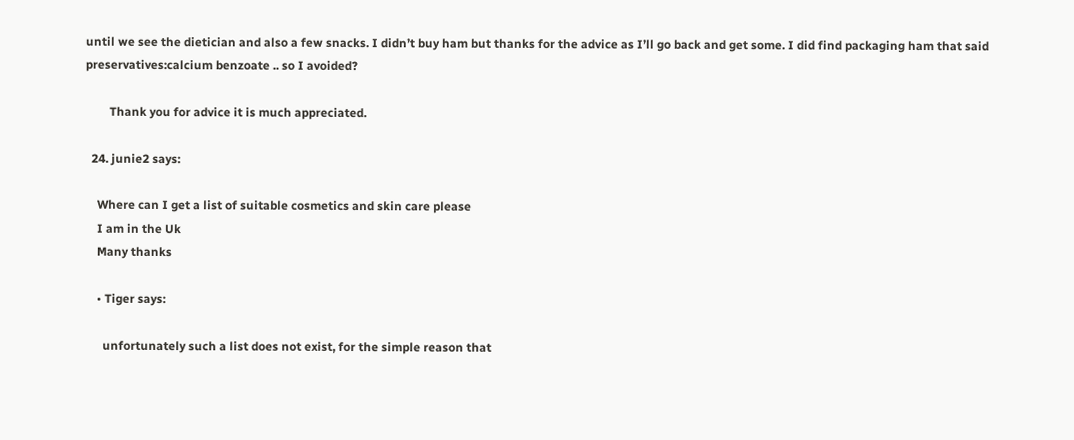until we see the dietician and also a few snacks. I didn’t buy ham but thanks for the advice as I’ll go back and get some. I did find packaging ham that said preservatives:calcium benzoate .. so I avoided?

        Thank you for advice it is much appreciated.

  24. junie2 says:

    Where can I get a list of suitable cosmetics and skin care please
    I am in the Uk
    Many thanks

    • Tiger says:

      unfortunately such a list does not exist, for the simple reason that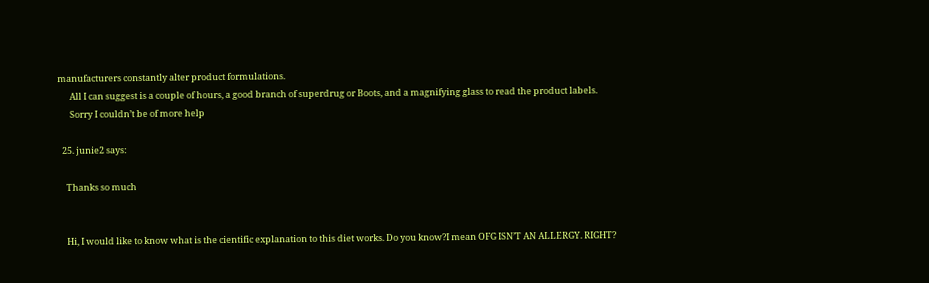manufacturers constantly alter product formulations.
      All I can suggest is a couple of hours, a good branch of superdrug or Boots, and a magnifying glass to read the product labels.
      Sorry I couldn’t be of more help

  25. junie2 says:

    Thanks so much


    Hi, I would like to know what is the cientific explanation to this diet works. Do you know?I mean OFG ISN’T AN ALLERGY. RIGHT?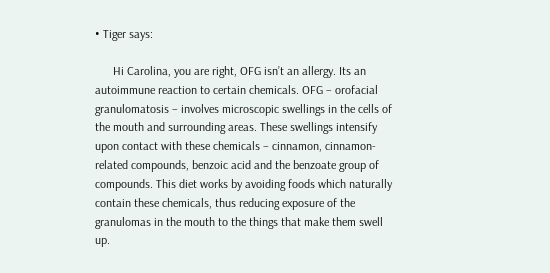• Tiger says:

      Hi Carolina, you are right, OFG isn’t an allergy. Its an autoimmune reaction to certain chemicals. OFG – orofacial granulomatosis – involves microscopic swellings in the cells of the mouth and surrounding areas. These swellings intensify upon contact with these chemicals – cinnamon, cinnamon-related compounds, benzoic acid and the benzoate group of compounds. This diet works by avoiding foods which naturally contain these chemicals, thus reducing exposure of the granulomas in the mouth to the things that make them swell up.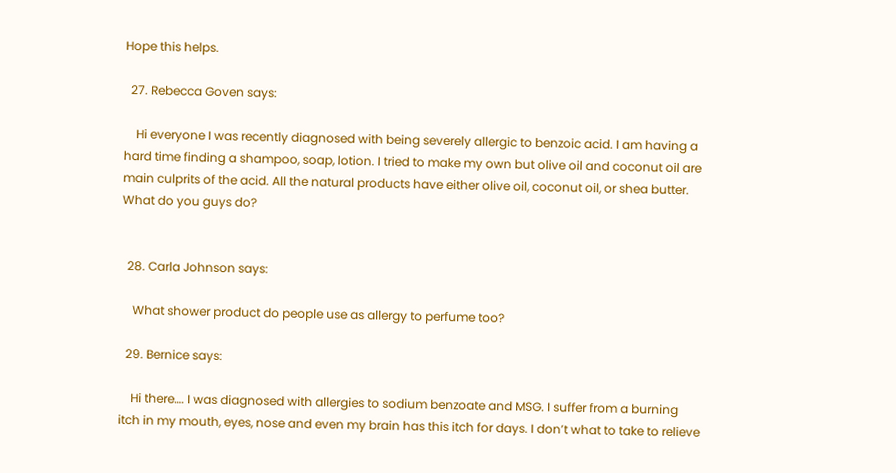Hope this helps.

  27. Rebecca Goven says:

    Hi everyone I was recently diagnosed with being severely allergic to benzoic acid. I am having a hard time finding a shampoo, soap, lotion. I tried to make my own but olive oil and coconut oil are main culprits of the acid. All the natural products have either olive oil, coconut oil, or shea butter. What do you guys do?


  28. Carla Johnson says:

    What shower product do people use as allergy to perfume too?

  29. Bernice says:

    Hi there…. I was diagnosed with allergies to sodium benzoate and MSG. I suffer from a burning itch in my mouth, eyes, nose and even my brain has this itch for days. I don’t what to take to relieve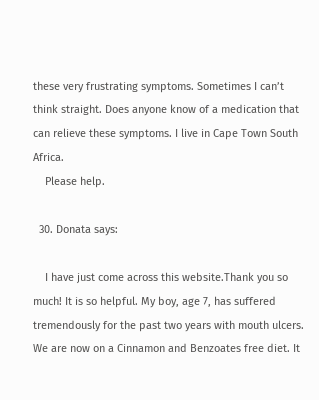these very frustrating symptoms. Sometimes I can’t think straight. Does anyone know of a medication that can relieve these symptoms. I live in Cape Town South Africa.
    Please help.

  30. Donata says:

    I have just come across this website.Thank you so much! It is so helpful. My boy, age 7, has suffered tremendously for the past two years with mouth ulcers. We are now on a Cinnamon and Benzoates free diet. It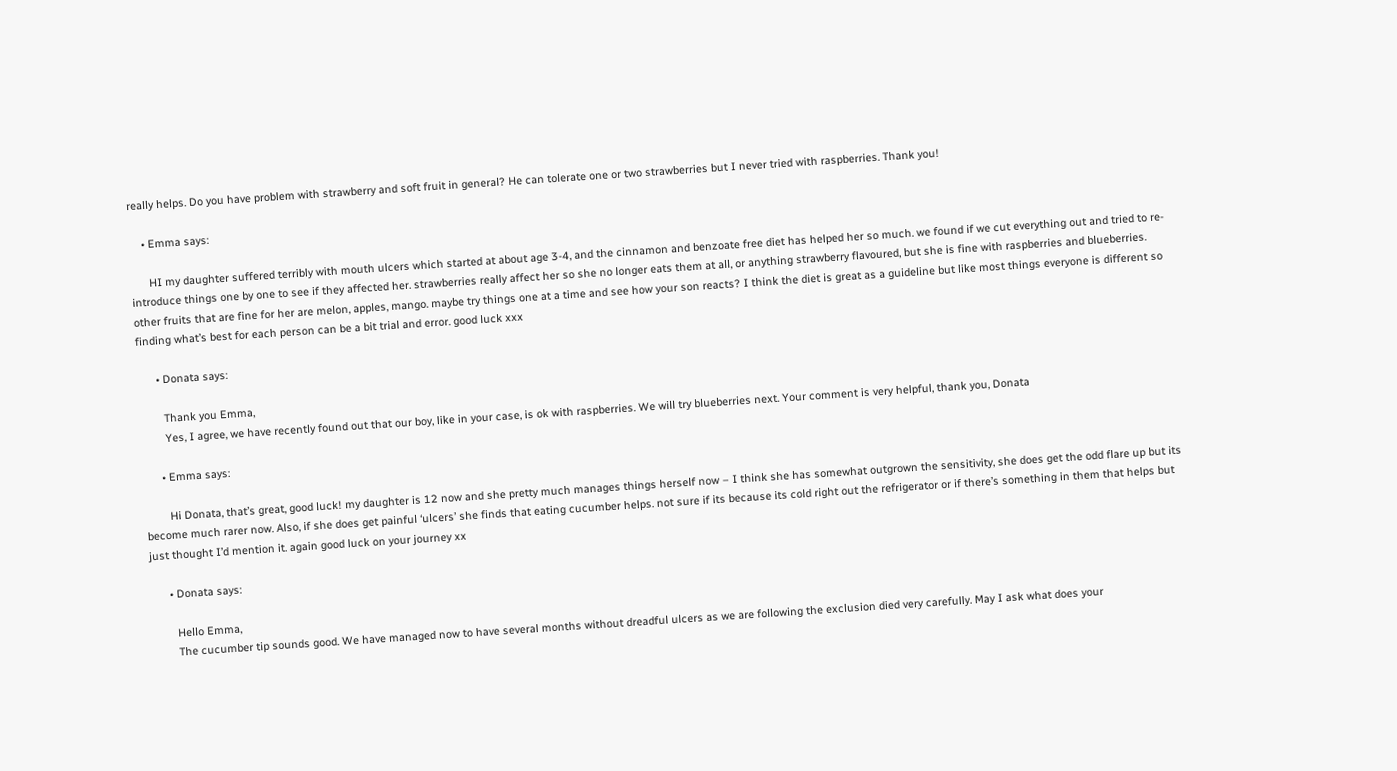really helps. Do you have problem with strawberry and soft fruit in general? He can tolerate one or two strawberries but I never tried with raspberries. Thank you!

    • Emma says:

      HI my daughter suffered terribly with mouth ulcers which started at about age 3-4, and the cinnamon and benzoate free diet has helped her so much. we found if we cut everything out and tried to re-introduce things one by one to see if they affected her. strawberries really affect her so she no longer eats them at all, or anything strawberry flavoured, but she is fine with raspberries and blueberries. other fruits that are fine for her are melon, apples, mango. maybe try things one at a time and see how your son reacts? I think the diet is great as a guideline but like most things everyone is different so finding what’s best for each person can be a bit trial and error. good luck xxx

      • Donata says:

        Thank you Emma,
        Yes, I agree, we have recently found out that our boy, like in your case, is ok with raspberries. We will try blueberries next. Your comment is very helpful, thank you, Donata

      • Emma says:

        Hi Donata, that’s great, good luck! my daughter is 12 now and she pretty much manages things herself now – I think she has somewhat outgrown the sensitivity, she does get the odd flare up but its become much rarer now. Also, if she does get painful ‘ulcers’ she finds that eating cucumber helps. not sure if its because its cold right out the refrigerator or if there’s something in them that helps but just thought I’d mention it. again good luck on your journey xx

      • Donata says:

        Hello Emma,
        The cucumber tip sounds good. We have managed now to have several months without dreadful ulcers as we are following the exclusion died very carefully. May I ask what does your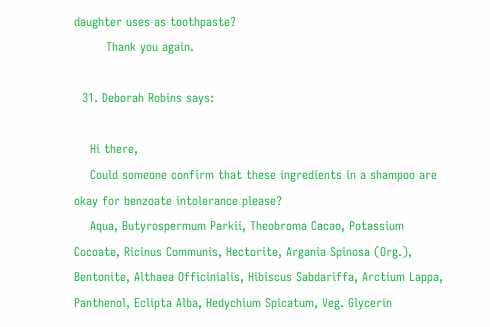daughter uses as toothpaste?
        Thank you again.

  31. Deborah Robins says:

    Hi there,
    Could someone confirm that these ingredients in a shampoo are okay for benzoate intolerance please?
    Aqua, Butyrospermum Parkii, Theobroma Cacao, Potassium Cocoate, Ricinus Communis, Hectorite, Argania Spinosa (Org.), Bentonite, Althaea Officinialis, Hibiscus Sabdariffa, Arctium Lappa, Panthenol, Eclipta Alba, Hedychium Spicatum, Veg. Glycerin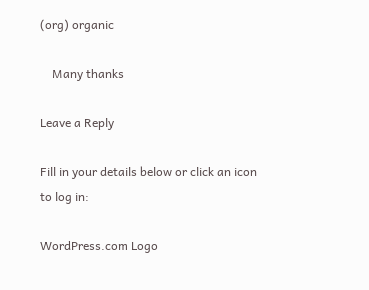(org) organic

    Many thanks

Leave a Reply

Fill in your details below or click an icon to log in:

WordPress.com Logo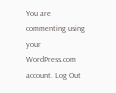You are commenting using your WordPress.com account. Log Out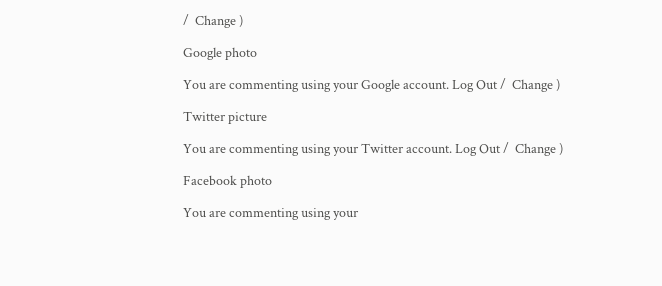/  Change )

Google photo

You are commenting using your Google account. Log Out /  Change )

Twitter picture

You are commenting using your Twitter account. Log Out /  Change )

Facebook photo

You are commenting using your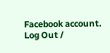Facebook account. Log Out /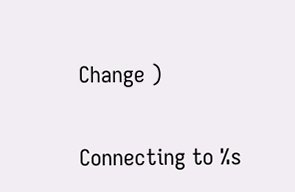Change )

Connecting to %s